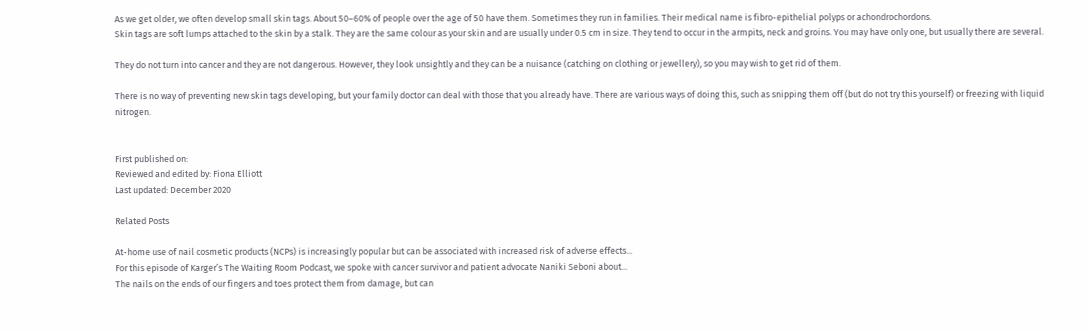As we get older, we often develop small skin tags. About 50–60% of people over the age of 50 have them. Sometimes they run in families. Their medical name is fibro-epithelial polyps or achondrochordons.
Skin tags are soft lumps attached to the skin by a stalk. They are the same colour as your skin and are usually under 0.5 cm in size. They tend to occur in the armpits, neck and groins. You may have only one, but usually there are several.

They do not turn into cancer and they are not dangerous. However, they look unsightly and they can be a nuisance (catching on clothing or jewellery), so you may wish to get rid of them.

There is no way of preventing new skin tags developing, but your family doctor can deal with those that you already have. There are various ways of doing this, such as snipping them off (but do not try this yourself) or freezing with liquid nitrogen.


First published on:
Reviewed and edited by: Fiona Elliott
Last updated: December 2020

Related Posts

At-home use of nail cosmetic products (NCPs) is increasingly popular but can be associated with increased risk of adverse effects...
For this episode of Karger’s The Waiting Room Podcast, we spoke with cancer survivor and patient advocate Naniki Seboni about...
The nails on the ends of our fingers and toes protect them from damage, but can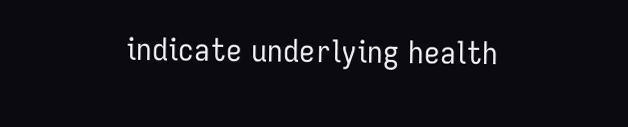indicate underlying health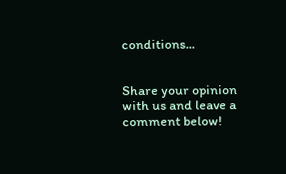conditions...


Share your opinion with us and leave a comment below!